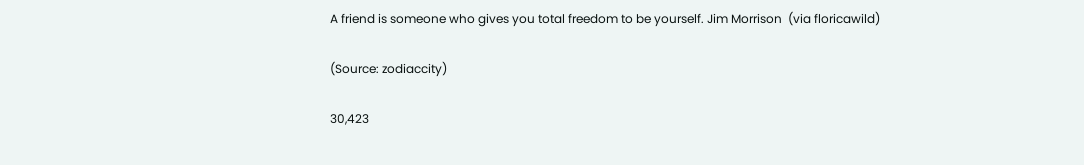A friend is someone who gives you total freedom to be yourself. Jim Morrison  (via floricawild)

(Source: zodiaccity)

30,423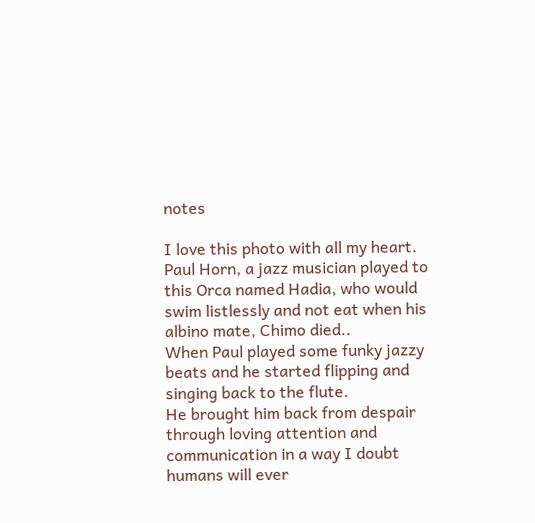notes

I love this photo with all my heart.
Paul Horn, a jazz musician played to this Orca named Hadia, who would swim listlessly and not eat when his albino mate, Chimo died..
When Paul played some funky jazzy beats and he started flipping and singing back to the flute.
He brought him back from despair through loving attention and communication in a way I doubt humans will ever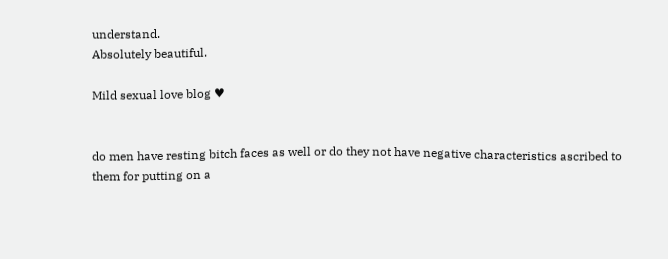understand.
Absolutely beautiful.

Mild sexual love blog ♥


do men have resting bitch faces as well or do they not have negative characteristics ascribed to them for putting on a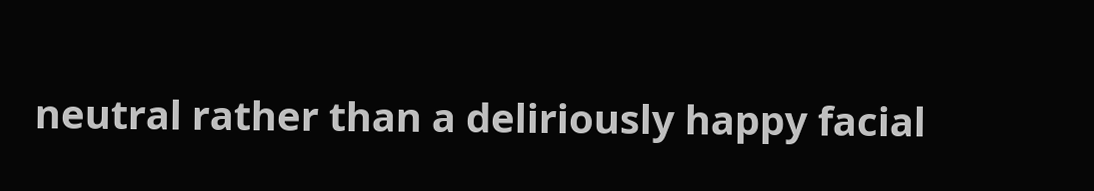neutral rather than a deliriously happy facial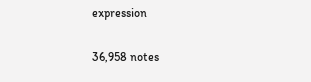expression

36,958 notes